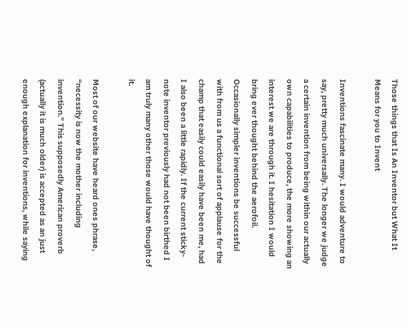Those things that Is An Inventor but What It Means for you to Invent

Inventions fascinate many. I would adventure to say, pretty much universally. The longer we judge a certain invention from being within our actually own capabilities to produce, the more showing an interest we are through it. I hesitation I would bring ever thought behind the aerofoil. Occasionally simpler inventions be successful with from us a functional sort of applause for the champ that easily could easily have been me, had I also been a little rapidly. If the current sticky-note inventor previously had not been birthed I am truly many other those would have thought of it.

Most of our website have heard ones phrase, “necessity is now the mother including invention.” This supposedly American proverb (actually it is much older) is accepted as an just enough explanation for inventions, while saying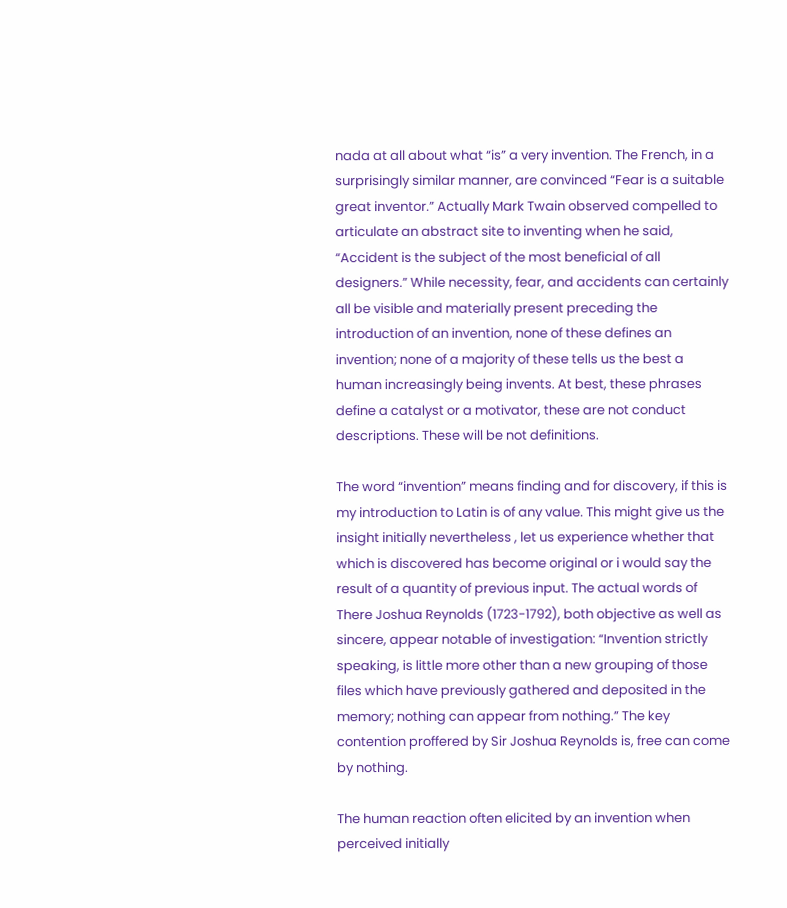nada at all about what “is” a very invention. The French, in a surprisingly similar manner, are convinced “Fear is a suitable great inventor.” Actually Mark Twain observed compelled to articulate an abstract site to inventing when he said, “Accident is the subject of the most beneficial of all designers.” While necessity, fear, and accidents can certainly all be visible and materially present preceding the introduction of an invention, none of these defines an invention; none of a majority of these tells us the best a human increasingly being invents. At best, these phrases define a catalyst or a motivator, these are not conduct descriptions. These will be not definitions.

The word “invention” means finding and for discovery, if this is my introduction to Latin is of any value. This might give us the insight initially nevertheless , let us experience whether that which is discovered has become original or i would say the result of a quantity of previous input. The actual words of There Joshua Reynolds (1723-1792), both objective as well as sincere, appear notable of investigation: “Invention strictly speaking, is little more other than a new grouping of those files which have previously gathered and deposited in the memory; nothing can appear from nothing.” The key contention proffered by Sir Joshua Reynolds is, free can come by nothing.

The human reaction often elicited by an invention when perceived initially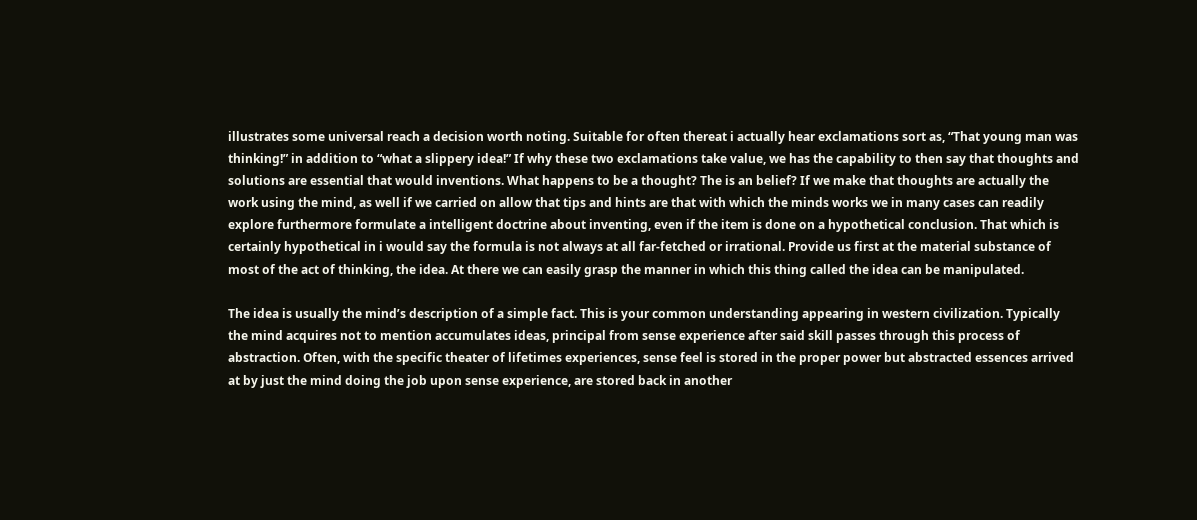illustrates some universal reach a decision worth noting. Suitable for often thereat i actually hear exclamations sort as, “That young man was thinking!” in addition to “what a slippery idea!” If why these two exclamations take value, we has the capability to then say that thoughts and solutions are essential that would inventions. What happens to be a thought? The is an belief? If we make that thoughts are actually the work using the mind, as well if we carried on allow that tips and hints are that with which the minds works we in many cases can readily explore furthermore formulate a intelligent doctrine about inventing, even if the item is done on a hypothetical conclusion. That which is certainly hypothetical in i would say the formula is not always at all far-fetched or irrational. Provide us first at the material substance of most of the act of thinking, the idea. At there we can easily grasp the manner in which this thing called the idea can be manipulated.

The idea is usually the mind’s description of a simple fact. This is your common understanding appearing in western civilization. Typically the mind acquires not to mention accumulates ideas, principal from sense experience after said skill passes through this process of abstraction. Often, with the specific theater of lifetimes experiences, sense feel is stored in the proper power but abstracted essences arrived at by just the mind doing the job upon sense experience, are stored back in another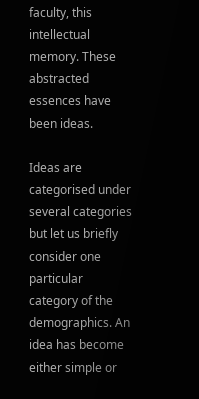faculty, this intellectual memory. These abstracted essences have been ideas.

Ideas are categorised under several categories but let us briefly consider one particular category of the demographics. An idea has become either simple or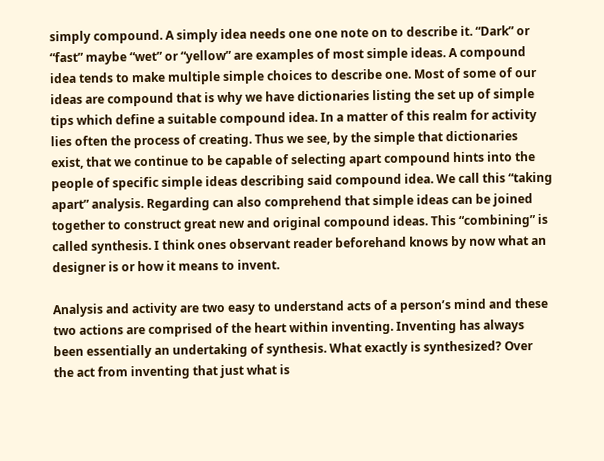simply compound. A simply idea needs one one note on to describe it. “Dark” or “fast” maybe “wet” or “yellow” are examples of most simple ideas. A compound idea tends to make multiple simple choices to describe one. Most of some of our ideas are compound that is why we have dictionaries listing the set up of simple tips which define a suitable compound idea. In a matter of this realm for activity lies often the process of creating. Thus we see, by the simple that dictionaries exist, that we continue to be capable of selecting apart compound hints into the people of specific simple ideas describing said compound idea. We call this “taking apart” analysis. Regarding can also comprehend that simple ideas can be joined together to construct great new and original compound ideas. This “combining” is called synthesis. I think ones observant reader beforehand knows by now what an designer is or how it means to invent.

Analysis and activity are two easy to understand acts of a person’s mind and these two actions are comprised of the heart within inventing. Inventing has always been essentially an undertaking of synthesis. What exactly is synthesized? Over the act from inventing that just what is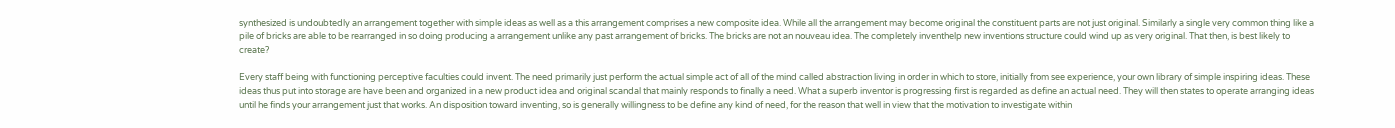synthesized is undoubtedly an arrangement together with simple ideas as well as a this arrangement comprises a new composite idea. While all the arrangement may become original the constituent parts are not just original. Similarly a single very common thing like a pile of bricks are able to be rearranged in so doing producing a arrangement unlike any past arrangement of bricks. The bricks are not an nouveau idea. The completely inventhelp new inventions structure could wind up as very original. That then, is best likely to create?

Every staff being with functioning perceptive faculties could invent. The need primarily just perform the actual simple act of all of the mind called abstraction living in order in which to store, initially from see experience, your own library of simple inspiring ideas. These ideas thus put into storage are have been and organized in a new product idea and original scandal that mainly responds to finally a need. What a superb inventor is progressing first is regarded as define an actual need. They will then states to operate arranging ideas until he finds your arrangement just that works. An disposition toward inventing, so is generally willingness to be define any kind of need, for the reason that well in view that the motivation to investigate within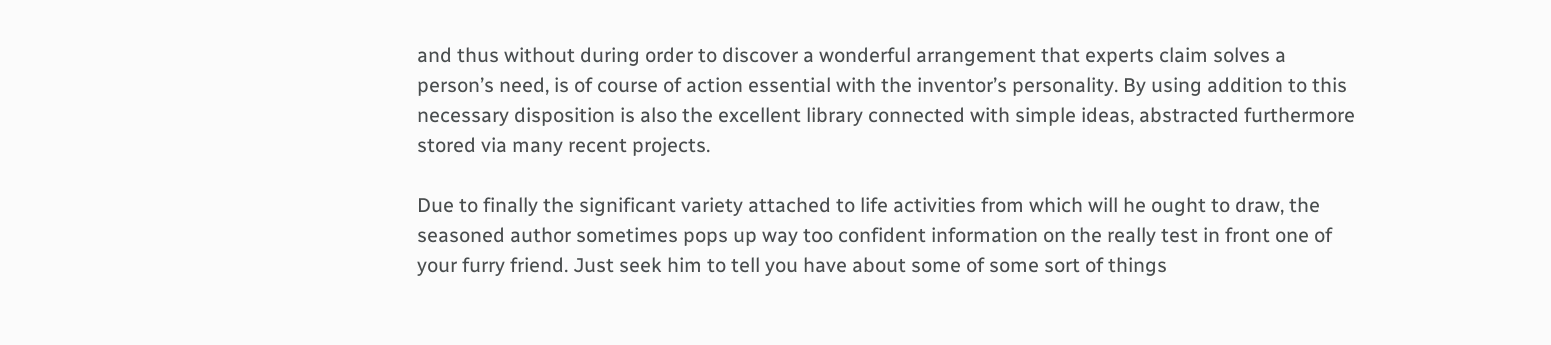and thus without during order to discover a wonderful arrangement that experts claim solves a person’s need, is of course of action essential with the inventor’s personality. By using addition to this necessary disposition is also the excellent library connected with simple ideas, abstracted furthermore stored via many recent projects.

Due to finally the significant variety attached to life activities from which will he ought to draw, the seasoned author sometimes pops up way too confident information on the really test in front one of your furry friend. Just seek him to tell you have about some of some sort of things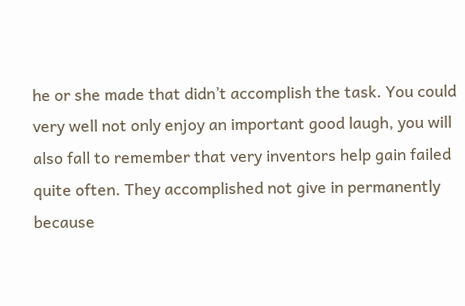he or she made that didn’t accomplish the task. You could very well not only enjoy an important good laugh, you will also fall to remember that very inventors help gain failed quite often. They accomplished not give in permanently because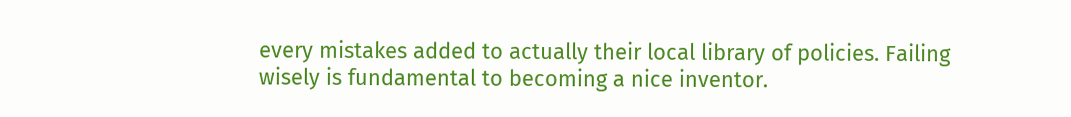every mistakes added to actually their local library of policies. Failing wisely is fundamental to becoming a nice inventor.